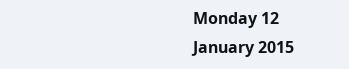Monday 12 January 2015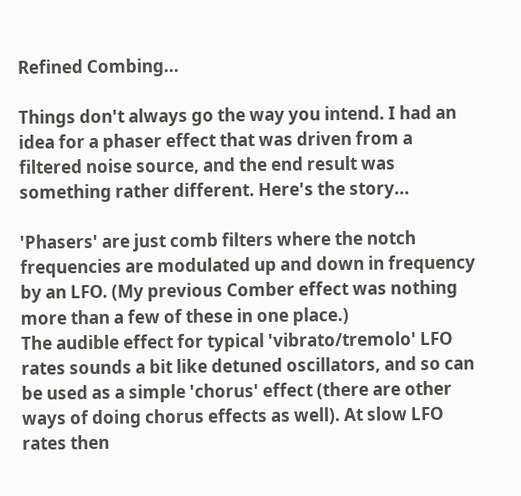Refined Combing...

Things don't always go the way you intend. I had an idea for a phaser effect that was driven from a filtered noise source, and the end result was something rather different. Here's the story...

'Phasers' are just comb filters where the notch frequencies are modulated up and down in frequency by an LFO. (My previous Comber effect was nothing more than a few of these in one place.)
The audible effect for typical 'vibrato/tremolo' LFO rates sounds a bit like detuned oscillators, and so can be used as a simple 'chorus' effect (there are other ways of doing chorus effects as well). At slow LFO rates then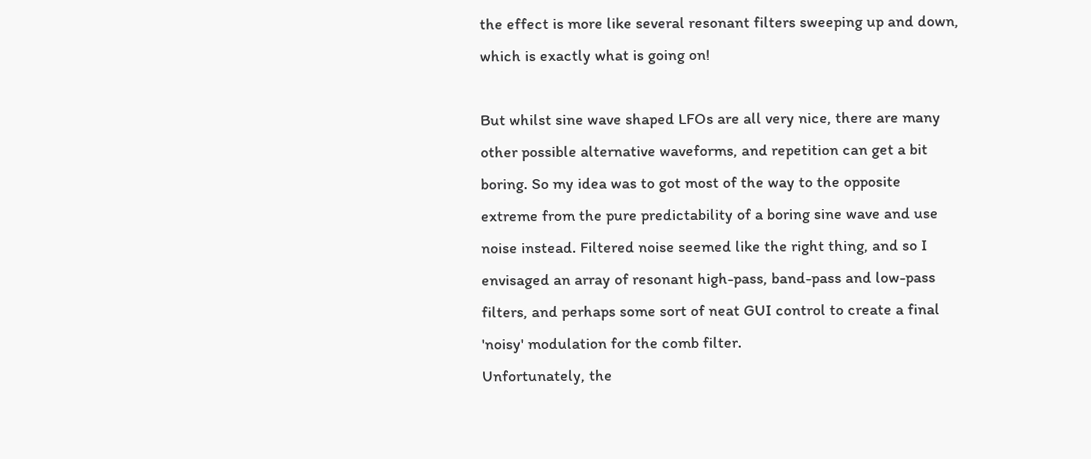the effect is more like several resonant filters sweeping up and down, which is exactly what is going on!

But whilst sine wave shaped LFOs are all very nice, there are many other possible alternative waveforms, and repetition can get a bit boring. So my idea was to got most of the way to the opposite extreme from the pure predictability of a boring sine wave and use noise instead. Filtered noise seemed like the right thing, and so I envisaged an array of resonant high-pass, band-pass and low-pass filters, and perhaps some sort of neat GUI control to create a final 'noisy' modulation for the comb filter.
Unfortunately, the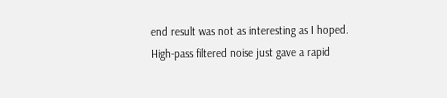end result was not as interesting as I hoped. High-pass filtered noise just gave a rapid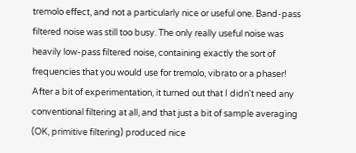tremolo effect, and not a particularly nice or useful one. Band-pass filtered noise was still too busy. The only really useful noise was heavily low-pass filtered noise, containing exactly the sort of frequencies that you would use for tremolo, vibrato or a phaser! After a bit of experimentation, it turned out that I didn't need any conventional filtering at all, and that just a bit of sample averaging (OK, primitive filtering) produced nice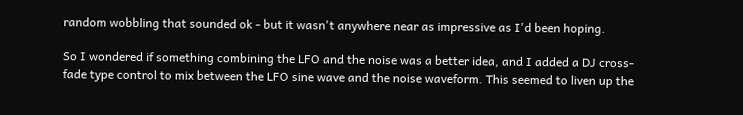random wobbling that sounded ok - but it wasn't anywhere near as impressive as I'd been hoping.

So I wondered if something combining the LFO and the noise was a better idea, and I added a DJ cross-fade type control to mix between the LFO sine wave and the noise waveform. This seemed to liven up the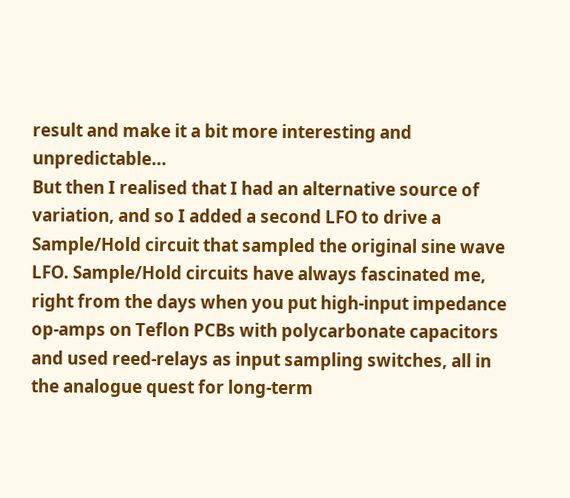result and make it a bit more interesting and unpredictable...
But then I realised that I had an alternative source of variation, and so I added a second LFO to drive a Sample/Hold circuit that sampled the original sine wave LFO. Sample/Hold circuits have always fascinated me, right from the days when you put high-input impedance op-amps on Teflon PCBs with polycarbonate capacitors and used reed-relays as input sampling switches, all in the analogue quest for long-term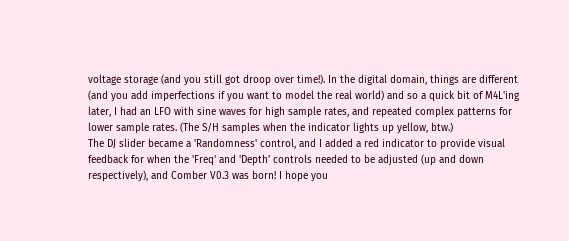voltage storage (and you still got droop over time!). In the digital domain, things are different (and you add imperfections if you want to model the real world) and so a quick bit of M4L'ing later, I had an LFO with sine waves for high sample rates, and repeated complex patterns for lower sample rates. (The S/H samples when the indicator lights up yellow, btw.)
The DJ slider became a 'Randomness' control, and I added a red indicator to provide visual feedback for when the 'Freq' and 'Depth' controls needed to be adjusted (up and down respectively), and Comber V0.3 was born! I hope you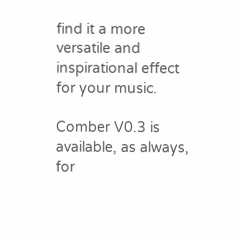find it a more versatile and inspirational effect for your music.

Comber V0.3 is available, as always, for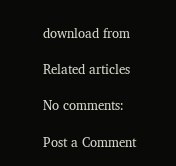download from

Related articles

No comments:

Post a Comment